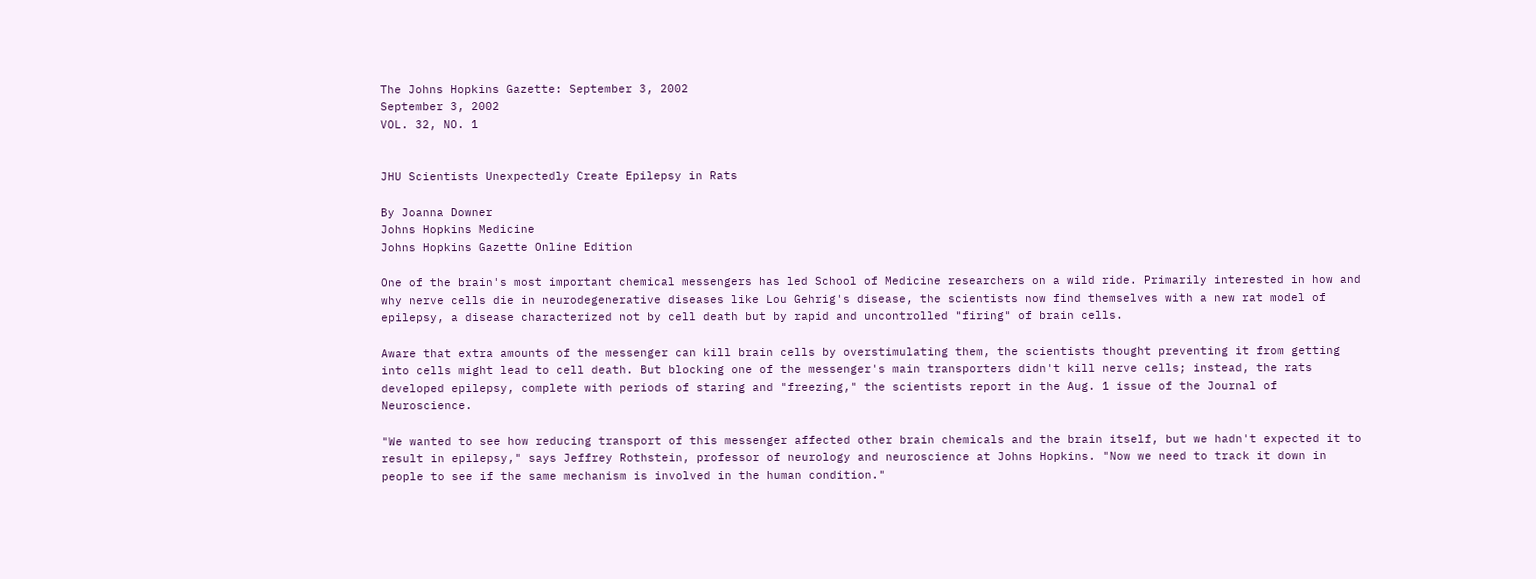The Johns Hopkins Gazette: September 3, 2002
September 3, 2002
VOL. 32, NO. 1


JHU Scientists Unexpectedly Create Epilepsy in Rats

By Joanna Downer
Johns Hopkins Medicine
Johns Hopkins Gazette Online Edition

One of the brain's most important chemical messengers has led School of Medicine researchers on a wild ride. Primarily interested in how and why nerve cells die in neurodegenerative diseases like Lou Gehrig's disease, the scientists now find themselves with a new rat model of epilepsy, a disease characterized not by cell death but by rapid and uncontrolled "firing" of brain cells.

Aware that extra amounts of the messenger can kill brain cells by overstimulating them, the scientists thought preventing it from getting into cells might lead to cell death. But blocking one of the messenger's main transporters didn't kill nerve cells; instead, the rats developed epilepsy, complete with periods of staring and "freezing," the scientists report in the Aug. 1 issue of the Journal of Neuroscience.

"We wanted to see how reducing transport of this messenger affected other brain chemicals and the brain itself, but we hadn't expected it to result in epilepsy," says Jeffrey Rothstein, professor of neurology and neuroscience at Johns Hopkins. "Now we need to track it down in people to see if the same mechanism is involved in the human condition."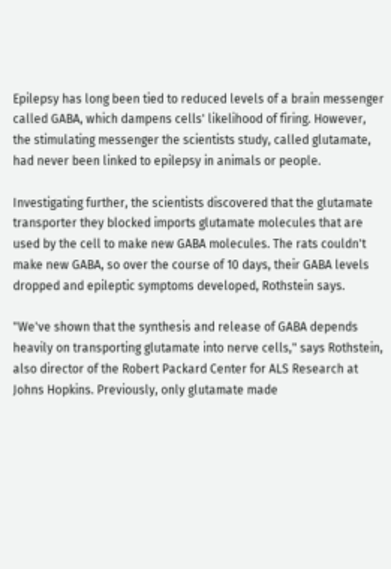Epilepsy has long been tied to reduced levels of a brain messenger called GABA, which dampens cells' likelihood of firing. However, the stimulating messenger the scientists study, called glutamate, had never been linked to epilepsy in animals or people.

Investigating further, the scientists discovered that the glutamate transporter they blocked imports glutamate molecules that are used by the cell to make new GABA molecules. The rats couldn't make new GABA, so over the course of 10 days, their GABA levels dropped and epileptic symptoms developed, Rothstein says.

"We've shown that the synthesis and release of GABA depends heavily on transporting glutamate into nerve cells," says Rothstein, also director of the Robert Packard Center for ALS Research at Johns Hopkins. Previously, only glutamate made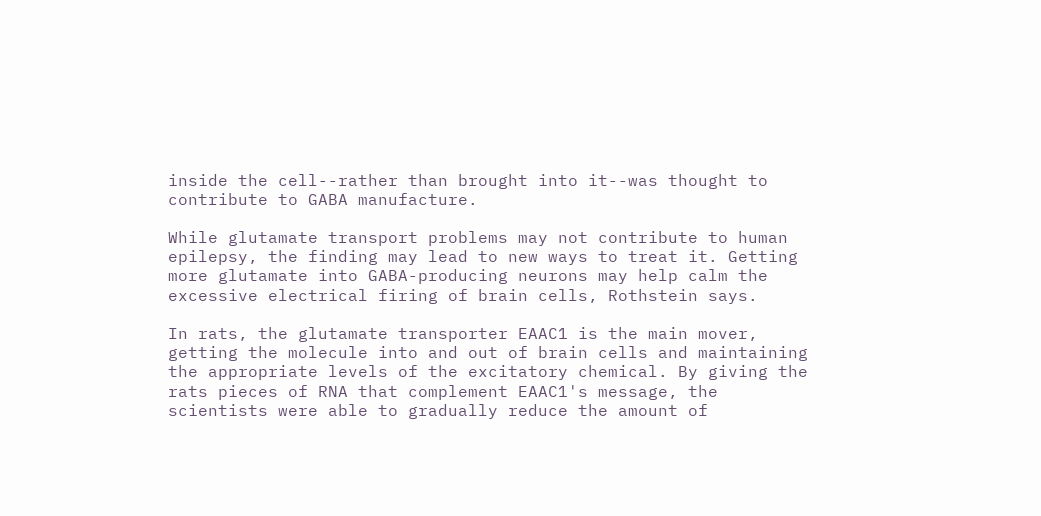inside the cell--rather than brought into it--was thought to contribute to GABA manufacture.

While glutamate transport problems may not contribute to human epilepsy, the finding may lead to new ways to treat it. Getting more glutamate into GABA-producing neurons may help calm the excessive electrical firing of brain cells, Rothstein says.

In rats, the glutamate transporter EAAC1 is the main mover, getting the molecule into and out of brain cells and maintaining the appropriate levels of the excitatory chemical. By giving the rats pieces of RNA that complement EAAC1's message, the scientists were able to gradually reduce the amount of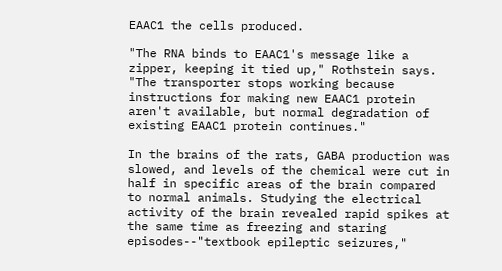EAAC1 the cells produced.

"The RNA binds to EAAC1's message like a zipper, keeping it tied up," Rothstein says. "The transporter stops working because instructions for making new EAAC1 protein aren't available, but normal degradation of existing EAAC1 protein continues."

In the brains of the rats, GABA production was slowed, and levels of the chemical were cut in half in specific areas of the brain compared to normal animals. Studying the electrical activity of the brain revealed rapid spikes at the same time as freezing and staring episodes--"textbook epileptic seizures,"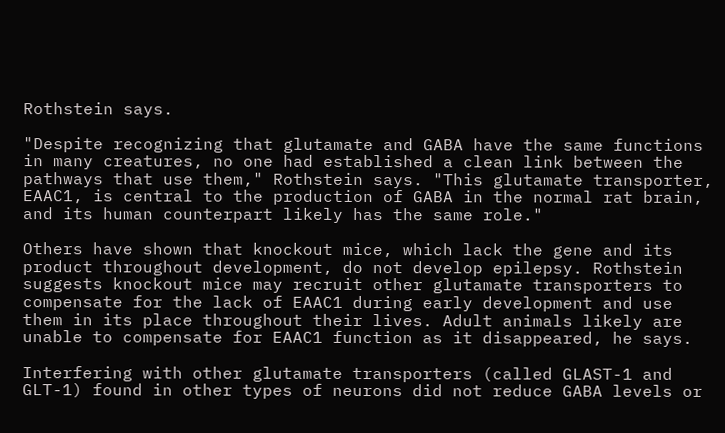Rothstein says.

"Despite recognizing that glutamate and GABA have the same functions in many creatures, no one had established a clean link between the pathways that use them," Rothstein says. "This glutamate transporter, EAAC1, is central to the production of GABA in the normal rat brain, and its human counterpart likely has the same role."

Others have shown that knockout mice, which lack the gene and its product throughout development, do not develop epilepsy. Rothstein suggests knockout mice may recruit other glutamate transporters to compensate for the lack of EAAC1 during early development and use them in its place throughout their lives. Adult animals likely are unable to compensate for EAAC1 function as it disappeared, he says.

Interfering with other glutamate transporters (called GLAST-1 and GLT-1) found in other types of neurons did not reduce GABA levels or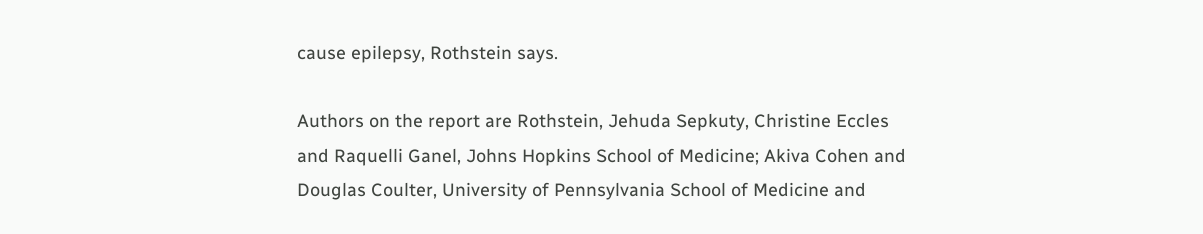cause epilepsy, Rothstein says.

Authors on the report are Rothstein, Jehuda Sepkuty, Christine Eccles and Raquelli Ganel, Johns Hopkins School of Medicine; Akiva Cohen and Douglas Coulter, University of Pennsylvania School of Medicine and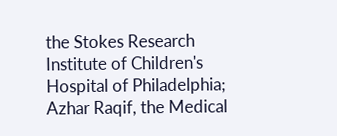the Stokes Research Institute of Children's Hospital of Philadelphia; Azhar Raqif, the Medical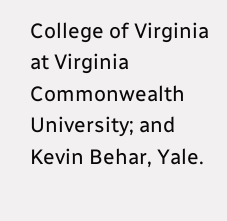College of Virginia at Virginia Commonwealth University; and Kevin Behar, Yale.